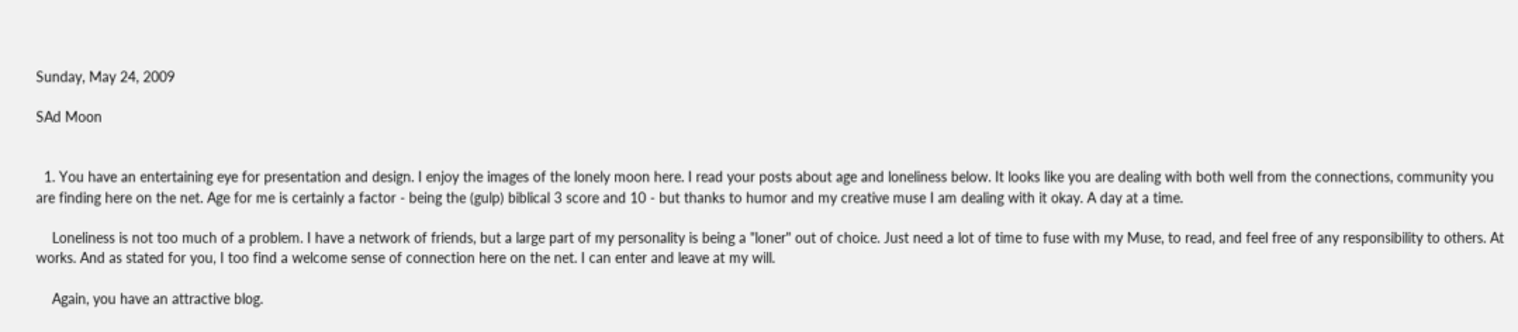Sunday, May 24, 2009

SAd Moon


  1. You have an entertaining eye for presentation and design. I enjoy the images of the lonely moon here. I read your posts about age and loneliness below. It looks like you are dealing with both well from the connections, community you are finding here on the net. Age for me is certainly a factor - being the (gulp) biblical 3 score and 10 - but thanks to humor and my creative muse I am dealing with it okay. A day at a time.

    Loneliness is not too much of a problem. I have a network of friends, but a large part of my personality is being a "loner" out of choice. Just need a lot of time to fuse with my Muse, to read, and feel free of any responsibility to others. At works. And as stated for you, I too find a welcome sense of connection here on the net. I can enter and leave at my will.

    Again, you have an attractive blog.